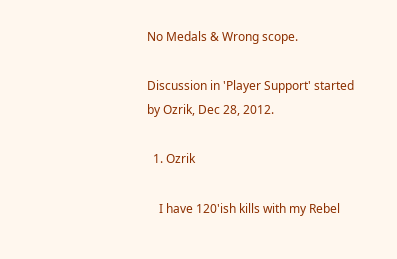No Medals & Wrong scope.

Discussion in 'Player Support' started by Ozrik, Dec 28, 2012.

  1. Ozrik

    I have 120'ish kills with my Rebel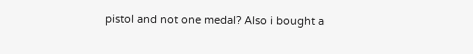pistol and not one medal? Also i bought a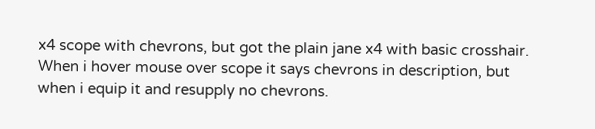x4 scope with chevrons, but got the plain jane x4 with basic crosshair. When i hover mouse over scope it says chevrons in description, but when i equip it and resupply no chevrons.